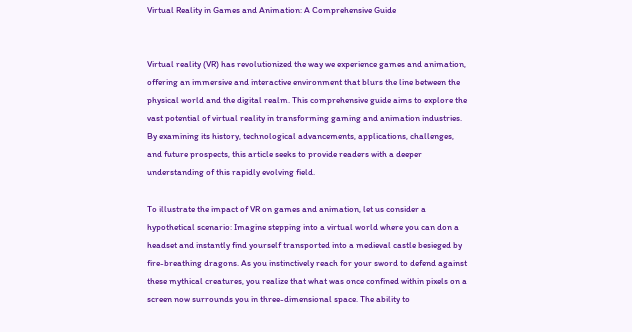Virtual Reality in Games and Animation: A Comprehensive Guide


Virtual reality (VR) has revolutionized the way we experience games and animation, offering an immersive and interactive environment that blurs the line between the physical world and the digital realm. This comprehensive guide aims to explore the vast potential of virtual reality in transforming gaming and animation industries. By examining its history, technological advancements, applications, challenges, and future prospects, this article seeks to provide readers with a deeper understanding of this rapidly evolving field.

To illustrate the impact of VR on games and animation, let us consider a hypothetical scenario: Imagine stepping into a virtual world where you can don a headset and instantly find yourself transported into a medieval castle besieged by fire-breathing dragons. As you instinctively reach for your sword to defend against these mythical creatures, you realize that what was once confined within pixels on a screen now surrounds you in three-dimensional space. The ability to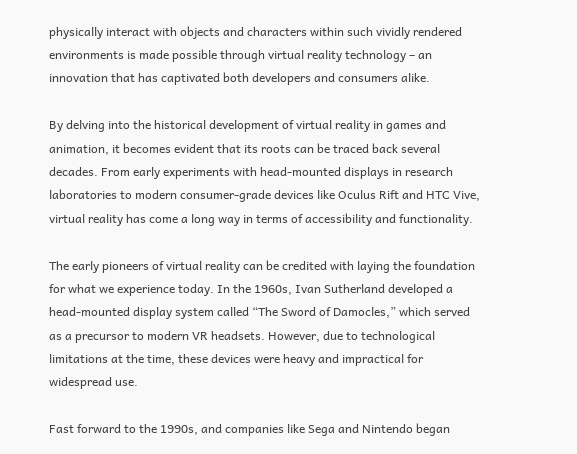physically interact with objects and characters within such vividly rendered environments is made possible through virtual reality technology – an innovation that has captivated both developers and consumers alike.

By delving into the historical development of virtual reality in games and animation, it becomes evident that its roots can be traced back several decades. From early experiments with head-mounted displays in research laboratories to modern consumer-grade devices like Oculus Rift and HTC Vive, virtual reality has come a long way in terms of accessibility and functionality.

The early pioneers of virtual reality can be credited with laying the foundation for what we experience today. In the 1960s, Ivan Sutherland developed a head-mounted display system called “The Sword of Damocles,” which served as a precursor to modern VR headsets. However, due to technological limitations at the time, these devices were heavy and impractical for widespread use.

Fast forward to the 1990s, and companies like Sega and Nintendo began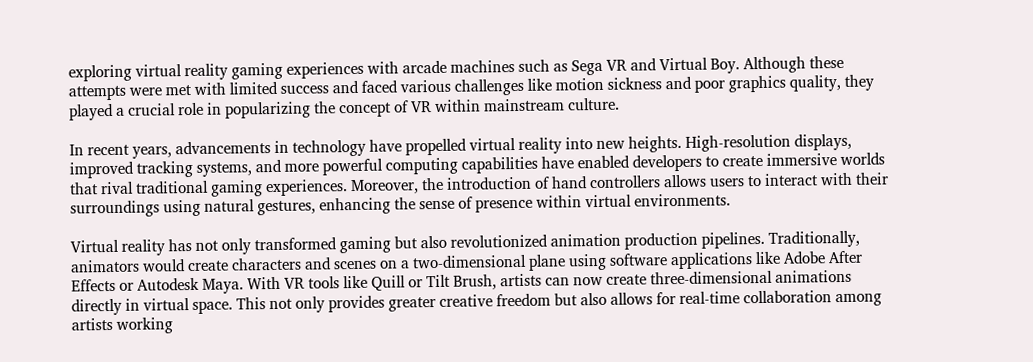exploring virtual reality gaming experiences with arcade machines such as Sega VR and Virtual Boy. Although these attempts were met with limited success and faced various challenges like motion sickness and poor graphics quality, they played a crucial role in popularizing the concept of VR within mainstream culture.

In recent years, advancements in technology have propelled virtual reality into new heights. High-resolution displays, improved tracking systems, and more powerful computing capabilities have enabled developers to create immersive worlds that rival traditional gaming experiences. Moreover, the introduction of hand controllers allows users to interact with their surroundings using natural gestures, enhancing the sense of presence within virtual environments.

Virtual reality has not only transformed gaming but also revolutionized animation production pipelines. Traditionally, animators would create characters and scenes on a two-dimensional plane using software applications like Adobe After Effects or Autodesk Maya. With VR tools like Quill or Tilt Brush, artists can now create three-dimensional animations directly in virtual space. This not only provides greater creative freedom but also allows for real-time collaboration among artists working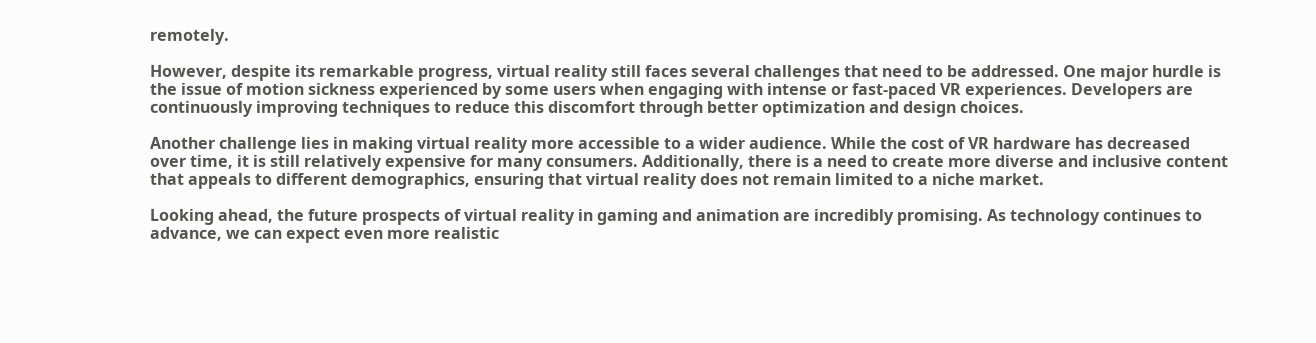remotely.

However, despite its remarkable progress, virtual reality still faces several challenges that need to be addressed. One major hurdle is the issue of motion sickness experienced by some users when engaging with intense or fast-paced VR experiences. Developers are continuously improving techniques to reduce this discomfort through better optimization and design choices.

Another challenge lies in making virtual reality more accessible to a wider audience. While the cost of VR hardware has decreased over time, it is still relatively expensive for many consumers. Additionally, there is a need to create more diverse and inclusive content that appeals to different demographics, ensuring that virtual reality does not remain limited to a niche market.

Looking ahead, the future prospects of virtual reality in gaming and animation are incredibly promising. As technology continues to advance, we can expect even more realistic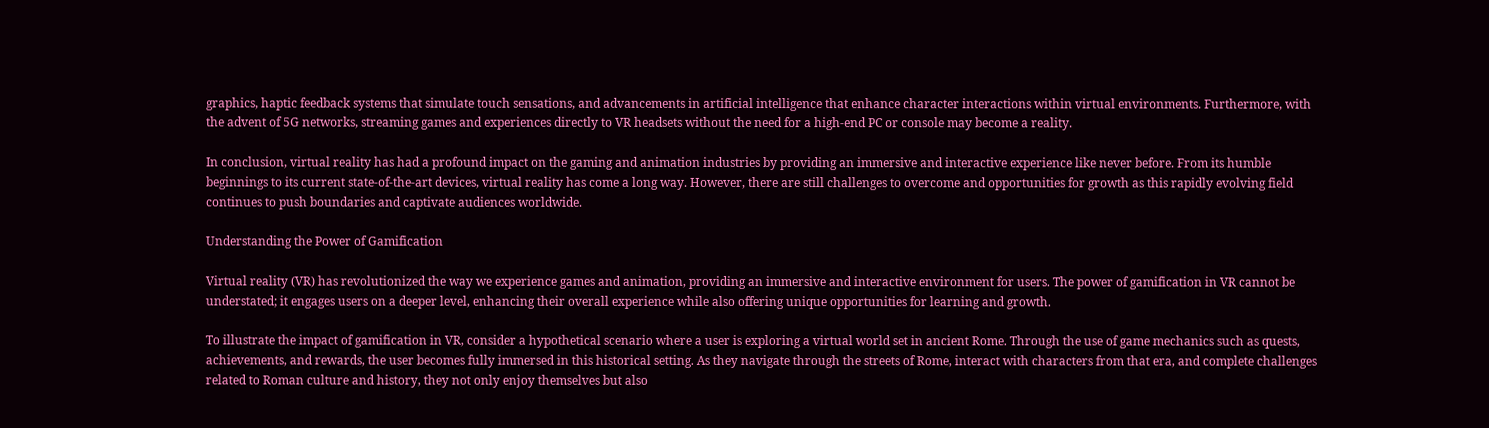graphics, haptic feedback systems that simulate touch sensations, and advancements in artificial intelligence that enhance character interactions within virtual environments. Furthermore, with the advent of 5G networks, streaming games and experiences directly to VR headsets without the need for a high-end PC or console may become a reality.

In conclusion, virtual reality has had a profound impact on the gaming and animation industries by providing an immersive and interactive experience like never before. From its humble beginnings to its current state-of-the-art devices, virtual reality has come a long way. However, there are still challenges to overcome and opportunities for growth as this rapidly evolving field continues to push boundaries and captivate audiences worldwide.

Understanding the Power of Gamification

Virtual reality (VR) has revolutionized the way we experience games and animation, providing an immersive and interactive environment for users. The power of gamification in VR cannot be understated; it engages users on a deeper level, enhancing their overall experience while also offering unique opportunities for learning and growth.

To illustrate the impact of gamification in VR, consider a hypothetical scenario where a user is exploring a virtual world set in ancient Rome. Through the use of game mechanics such as quests, achievements, and rewards, the user becomes fully immersed in this historical setting. As they navigate through the streets of Rome, interact with characters from that era, and complete challenges related to Roman culture and history, they not only enjoy themselves but also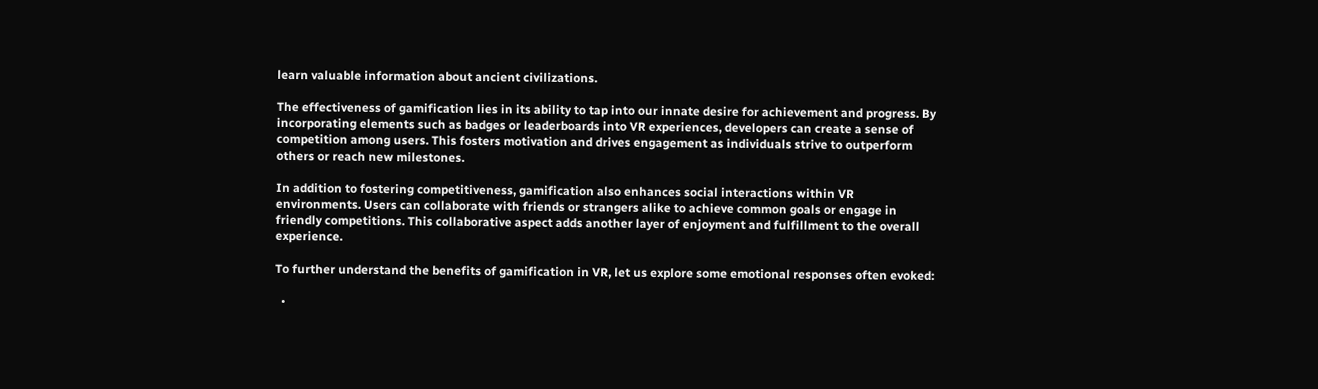learn valuable information about ancient civilizations.

The effectiveness of gamification lies in its ability to tap into our innate desire for achievement and progress. By incorporating elements such as badges or leaderboards into VR experiences, developers can create a sense of competition among users. This fosters motivation and drives engagement as individuals strive to outperform others or reach new milestones.

In addition to fostering competitiveness, gamification also enhances social interactions within VR environments. Users can collaborate with friends or strangers alike to achieve common goals or engage in friendly competitions. This collaborative aspect adds another layer of enjoyment and fulfillment to the overall experience.

To further understand the benefits of gamification in VR, let us explore some emotional responses often evoked:

  •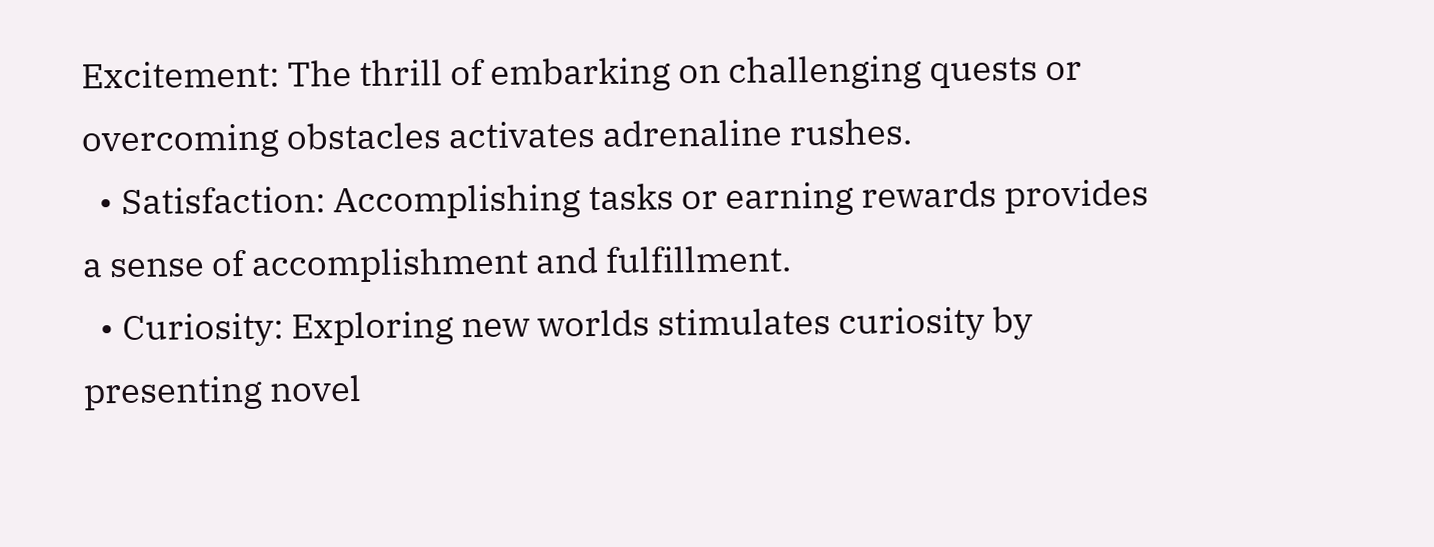Excitement: The thrill of embarking on challenging quests or overcoming obstacles activates adrenaline rushes.
  • Satisfaction: Accomplishing tasks or earning rewards provides a sense of accomplishment and fulfillment.
  • Curiosity: Exploring new worlds stimulates curiosity by presenting novel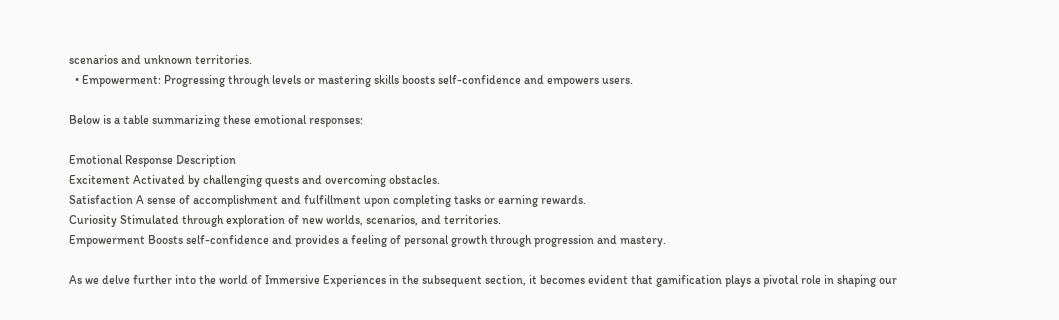scenarios and unknown territories.
  • Empowerment: Progressing through levels or mastering skills boosts self-confidence and empowers users.

Below is a table summarizing these emotional responses:

Emotional Response Description
Excitement Activated by challenging quests and overcoming obstacles.
Satisfaction A sense of accomplishment and fulfillment upon completing tasks or earning rewards.
Curiosity Stimulated through exploration of new worlds, scenarios, and territories.
Empowerment Boosts self-confidence and provides a feeling of personal growth through progression and mastery.

As we delve further into the world of Immersive Experiences in the subsequent section, it becomes evident that gamification plays a pivotal role in shaping our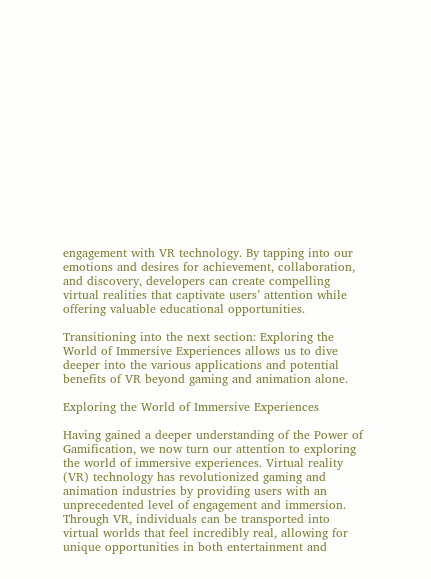engagement with VR technology. By tapping into our emotions and desires for achievement, collaboration, and discovery, developers can create compelling virtual realities that captivate users’ attention while offering valuable educational opportunities.

Transitioning into the next section: Exploring the World of Immersive Experiences allows us to dive deeper into the various applications and potential benefits of VR beyond gaming and animation alone.

Exploring the World of Immersive Experiences

Having gained a deeper understanding of the Power of Gamification, we now turn our attention to exploring the world of immersive experiences. Virtual reality (VR) technology has revolutionized gaming and animation industries by providing users with an unprecedented level of engagement and immersion. Through VR, individuals can be transported into virtual worlds that feel incredibly real, allowing for unique opportunities in both entertainment and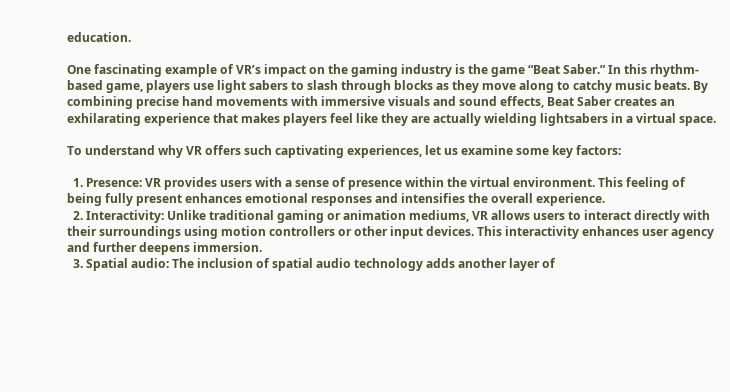education.

One fascinating example of VR’s impact on the gaming industry is the game “Beat Saber.” In this rhythm-based game, players use light sabers to slash through blocks as they move along to catchy music beats. By combining precise hand movements with immersive visuals and sound effects, Beat Saber creates an exhilarating experience that makes players feel like they are actually wielding lightsabers in a virtual space.

To understand why VR offers such captivating experiences, let us examine some key factors:

  1. Presence: VR provides users with a sense of presence within the virtual environment. This feeling of being fully present enhances emotional responses and intensifies the overall experience.
  2. Interactivity: Unlike traditional gaming or animation mediums, VR allows users to interact directly with their surroundings using motion controllers or other input devices. This interactivity enhances user agency and further deepens immersion.
  3. Spatial audio: The inclusion of spatial audio technology adds another layer of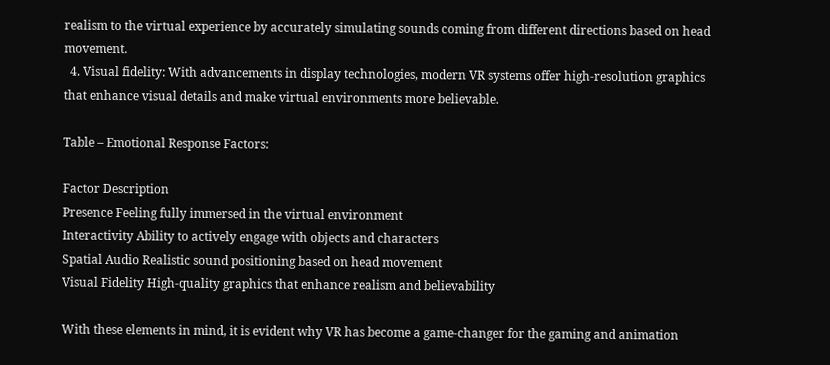realism to the virtual experience by accurately simulating sounds coming from different directions based on head movement.
  4. Visual fidelity: With advancements in display technologies, modern VR systems offer high-resolution graphics that enhance visual details and make virtual environments more believable.

Table – Emotional Response Factors:

Factor Description
Presence Feeling fully immersed in the virtual environment
Interactivity Ability to actively engage with objects and characters
Spatial Audio Realistic sound positioning based on head movement
Visual Fidelity High-quality graphics that enhance realism and believability

With these elements in mind, it is evident why VR has become a game-changer for the gaming and animation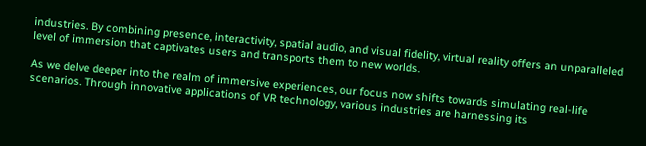industries. By combining presence, interactivity, spatial audio, and visual fidelity, virtual reality offers an unparalleled level of immersion that captivates users and transports them to new worlds.

As we delve deeper into the realm of immersive experiences, our focus now shifts towards simulating real-life scenarios. Through innovative applications of VR technology, various industries are harnessing its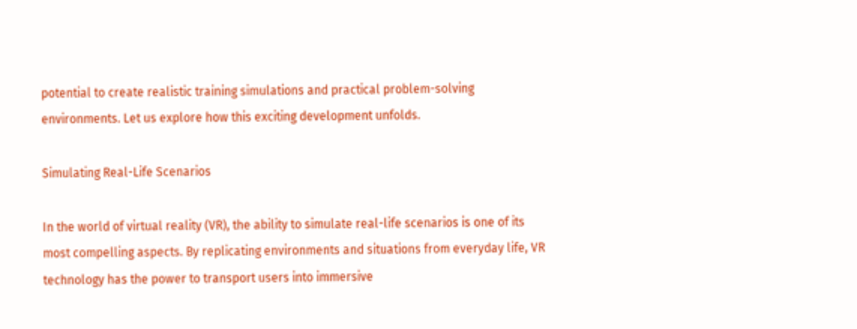potential to create realistic training simulations and practical problem-solving environments. Let us explore how this exciting development unfolds.

Simulating Real-Life Scenarios

In the world of virtual reality (VR), the ability to simulate real-life scenarios is one of its most compelling aspects. By replicating environments and situations from everyday life, VR technology has the power to transport users into immersive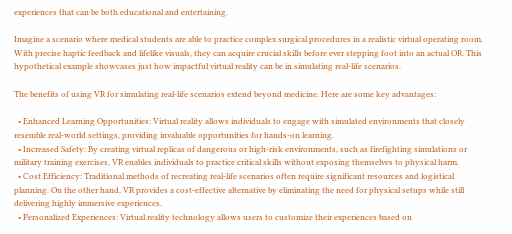experiences that can be both educational and entertaining.

Imagine a scenario where medical students are able to practice complex surgical procedures in a realistic virtual operating room. With precise haptic feedback and lifelike visuals, they can acquire crucial skills before ever stepping foot into an actual OR. This hypothetical example showcases just how impactful virtual reality can be in simulating real-life scenarios.

The benefits of using VR for simulating real-life scenarios extend beyond medicine. Here are some key advantages:

  • Enhanced Learning Opportunities: Virtual reality allows individuals to engage with simulated environments that closely resemble real-world settings, providing invaluable opportunities for hands-on learning.
  • Increased Safety: By creating virtual replicas of dangerous or high-risk environments, such as firefighting simulations or military training exercises, VR enables individuals to practice critical skills without exposing themselves to physical harm.
  • Cost Efficiency: Traditional methods of recreating real-life scenarios often require significant resources and logistical planning. On the other hand, VR provides a cost-effective alternative by eliminating the need for physical setups while still delivering highly immersive experiences.
  • Personalized Experiences: Virtual reality technology allows users to customize their experiences based on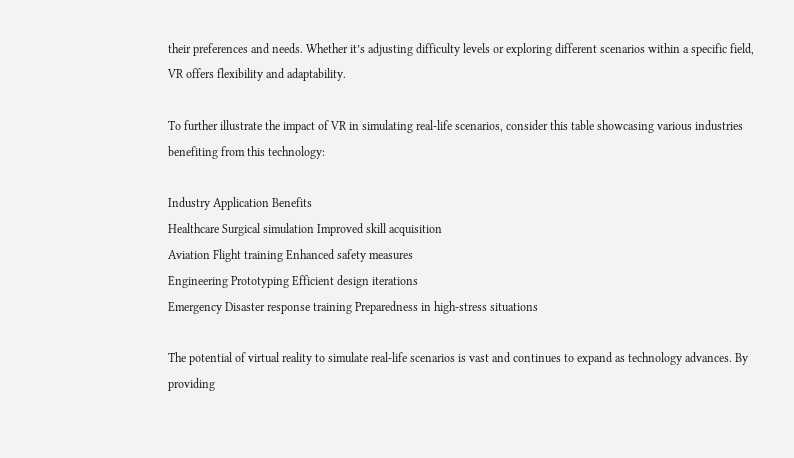their preferences and needs. Whether it’s adjusting difficulty levels or exploring different scenarios within a specific field, VR offers flexibility and adaptability.

To further illustrate the impact of VR in simulating real-life scenarios, consider this table showcasing various industries benefiting from this technology:

Industry Application Benefits
Healthcare Surgical simulation Improved skill acquisition
Aviation Flight training Enhanced safety measures
Engineering Prototyping Efficient design iterations
Emergency Disaster response training Preparedness in high-stress situations

The potential of virtual reality to simulate real-life scenarios is vast and continues to expand as technology advances. By providing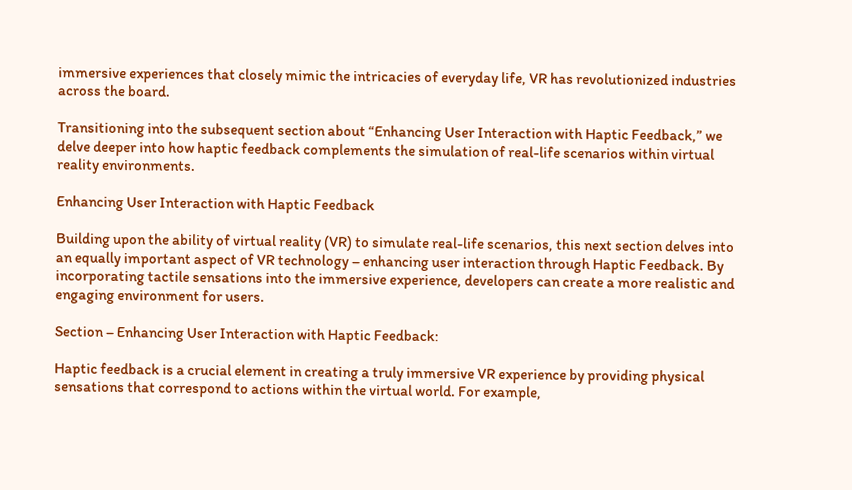immersive experiences that closely mimic the intricacies of everyday life, VR has revolutionized industries across the board.

Transitioning into the subsequent section about “Enhancing User Interaction with Haptic Feedback,” we delve deeper into how haptic feedback complements the simulation of real-life scenarios within virtual reality environments.

Enhancing User Interaction with Haptic Feedback

Building upon the ability of virtual reality (VR) to simulate real-life scenarios, this next section delves into an equally important aspect of VR technology – enhancing user interaction through Haptic Feedback. By incorporating tactile sensations into the immersive experience, developers can create a more realistic and engaging environment for users.

Section – Enhancing User Interaction with Haptic Feedback:

Haptic feedback is a crucial element in creating a truly immersive VR experience by providing physical sensations that correspond to actions within the virtual world. For example,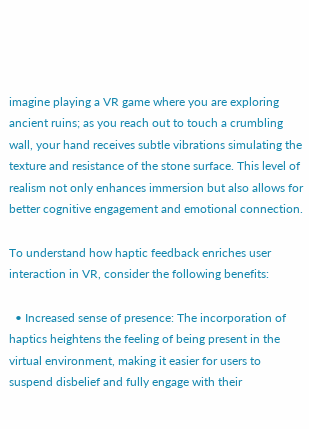imagine playing a VR game where you are exploring ancient ruins; as you reach out to touch a crumbling wall, your hand receives subtle vibrations simulating the texture and resistance of the stone surface. This level of realism not only enhances immersion but also allows for better cognitive engagement and emotional connection.

To understand how haptic feedback enriches user interaction in VR, consider the following benefits:

  • Increased sense of presence: The incorporation of haptics heightens the feeling of being present in the virtual environment, making it easier for users to suspend disbelief and fully engage with their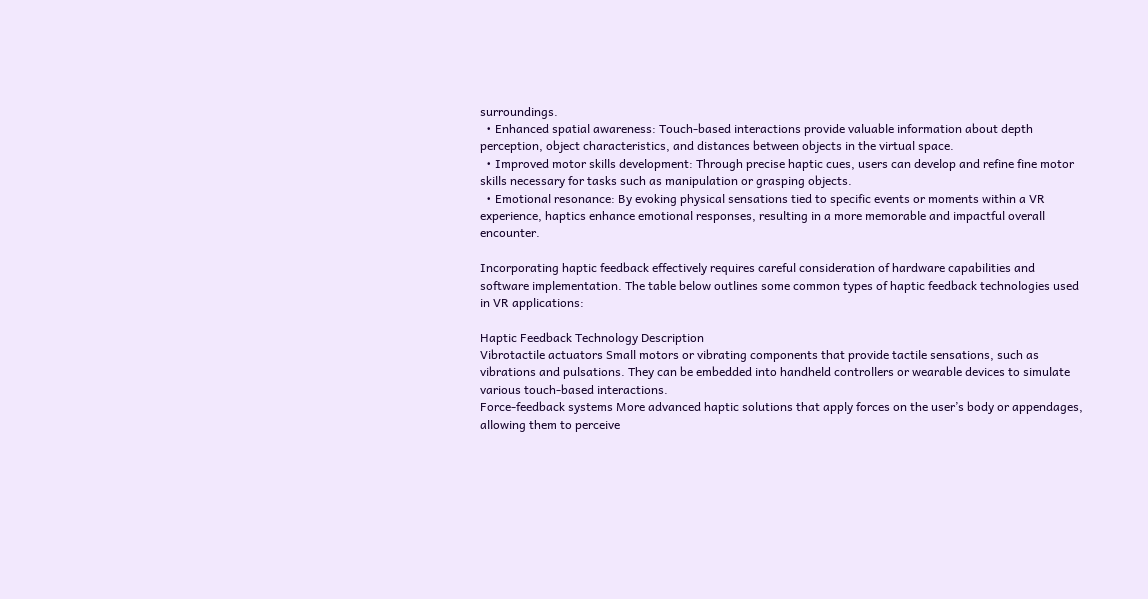surroundings.
  • Enhanced spatial awareness: Touch-based interactions provide valuable information about depth perception, object characteristics, and distances between objects in the virtual space.
  • Improved motor skills development: Through precise haptic cues, users can develop and refine fine motor skills necessary for tasks such as manipulation or grasping objects.
  • Emotional resonance: By evoking physical sensations tied to specific events or moments within a VR experience, haptics enhance emotional responses, resulting in a more memorable and impactful overall encounter.

Incorporating haptic feedback effectively requires careful consideration of hardware capabilities and software implementation. The table below outlines some common types of haptic feedback technologies used in VR applications:

Haptic Feedback Technology Description
Vibrotactile actuators Small motors or vibrating components that provide tactile sensations, such as vibrations and pulsations. They can be embedded into handheld controllers or wearable devices to simulate various touch-based interactions.
Force-feedback systems More advanced haptic solutions that apply forces on the user’s body or appendages, allowing them to perceive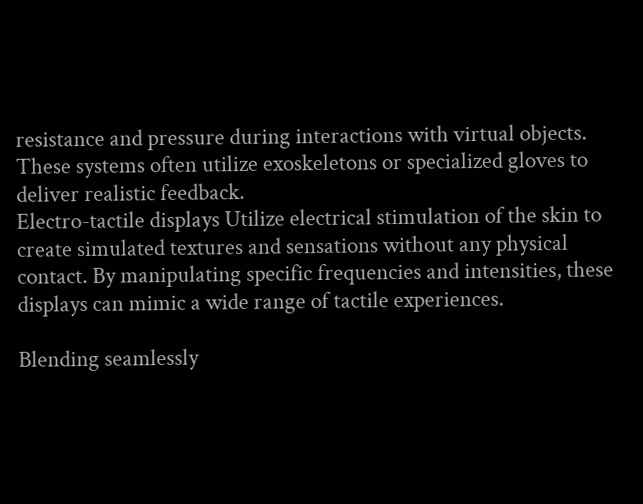resistance and pressure during interactions with virtual objects. These systems often utilize exoskeletons or specialized gloves to deliver realistic feedback.
Electro-tactile displays Utilize electrical stimulation of the skin to create simulated textures and sensations without any physical contact. By manipulating specific frequencies and intensities, these displays can mimic a wide range of tactile experiences.

Blending seamlessly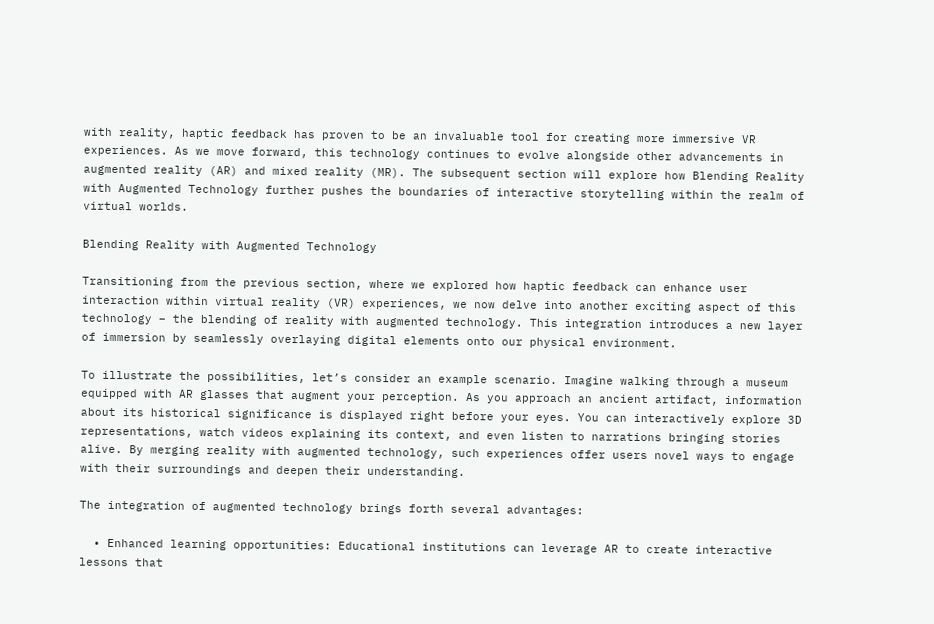with reality, haptic feedback has proven to be an invaluable tool for creating more immersive VR experiences. As we move forward, this technology continues to evolve alongside other advancements in augmented reality (AR) and mixed reality (MR). The subsequent section will explore how Blending Reality with Augmented Technology further pushes the boundaries of interactive storytelling within the realm of virtual worlds.

Blending Reality with Augmented Technology

Transitioning from the previous section, where we explored how haptic feedback can enhance user interaction within virtual reality (VR) experiences, we now delve into another exciting aspect of this technology – the blending of reality with augmented technology. This integration introduces a new layer of immersion by seamlessly overlaying digital elements onto our physical environment.

To illustrate the possibilities, let’s consider an example scenario. Imagine walking through a museum equipped with AR glasses that augment your perception. As you approach an ancient artifact, information about its historical significance is displayed right before your eyes. You can interactively explore 3D representations, watch videos explaining its context, and even listen to narrations bringing stories alive. By merging reality with augmented technology, such experiences offer users novel ways to engage with their surroundings and deepen their understanding.

The integration of augmented technology brings forth several advantages:

  • Enhanced learning opportunities: Educational institutions can leverage AR to create interactive lessons that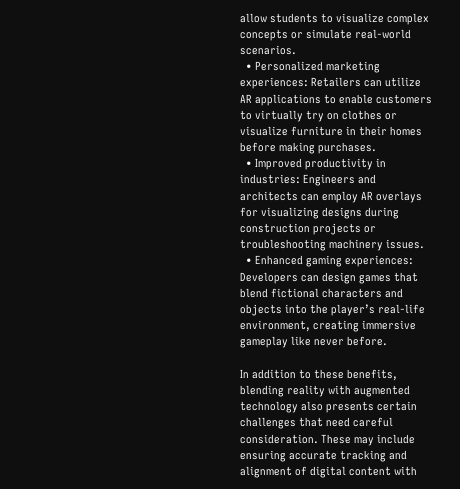allow students to visualize complex concepts or simulate real-world scenarios.
  • Personalized marketing experiences: Retailers can utilize AR applications to enable customers to virtually try on clothes or visualize furniture in their homes before making purchases.
  • Improved productivity in industries: Engineers and architects can employ AR overlays for visualizing designs during construction projects or troubleshooting machinery issues.
  • Enhanced gaming experiences: Developers can design games that blend fictional characters and objects into the player’s real-life environment, creating immersive gameplay like never before.

In addition to these benefits, blending reality with augmented technology also presents certain challenges that need careful consideration. These may include ensuring accurate tracking and alignment of digital content with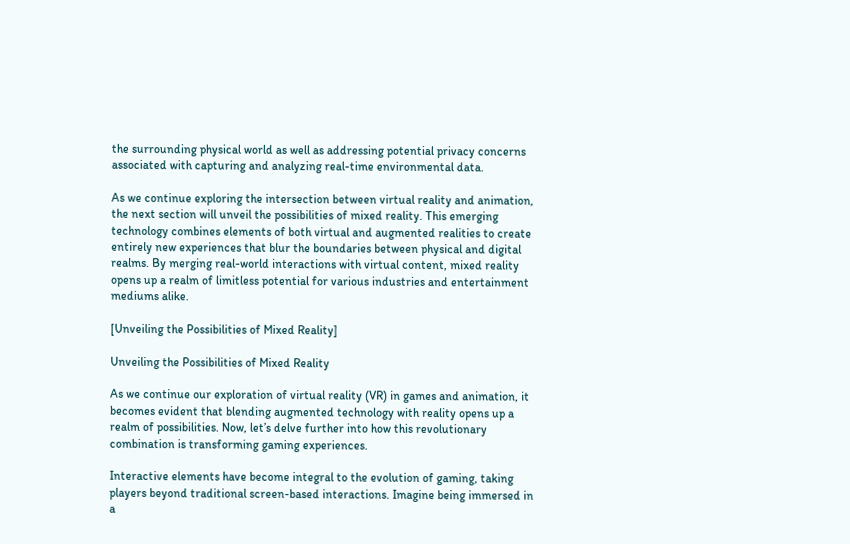the surrounding physical world as well as addressing potential privacy concerns associated with capturing and analyzing real-time environmental data.

As we continue exploring the intersection between virtual reality and animation, the next section will unveil the possibilities of mixed reality. This emerging technology combines elements of both virtual and augmented realities to create entirely new experiences that blur the boundaries between physical and digital realms. By merging real-world interactions with virtual content, mixed reality opens up a realm of limitless potential for various industries and entertainment mediums alike.

[Unveiling the Possibilities of Mixed Reality]

Unveiling the Possibilities of Mixed Reality

As we continue our exploration of virtual reality (VR) in games and animation, it becomes evident that blending augmented technology with reality opens up a realm of possibilities. Now, let’s delve further into how this revolutionary combination is transforming gaming experiences.

Interactive elements have become integral to the evolution of gaming, taking players beyond traditional screen-based interactions. Imagine being immersed in a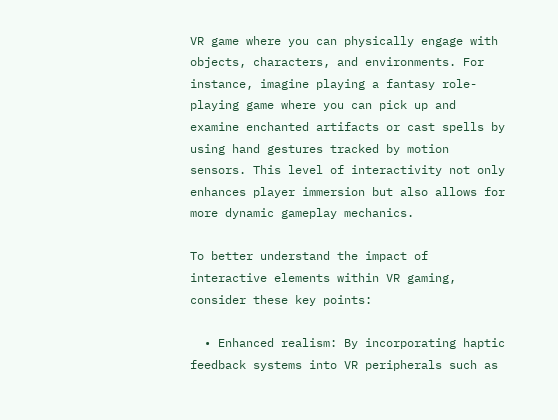VR game where you can physically engage with objects, characters, and environments. For instance, imagine playing a fantasy role-playing game where you can pick up and examine enchanted artifacts or cast spells by using hand gestures tracked by motion sensors. This level of interactivity not only enhances player immersion but also allows for more dynamic gameplay mechanics.

To better understand the impact of interactive elements within VR gaming, consider these key points:

  • Enhanced realism: By incorporating haptic feedback systems into VR peripherals such as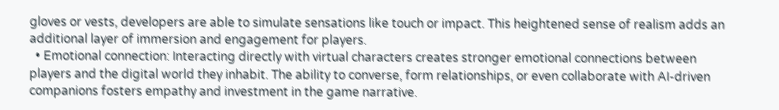gloves or vests, developers are able to simulate sensations like touch or impact. This heightened sense of realism adds an additional layer of immersion and engagement for players.
  • Emotional connection: Interacting directly with virtual characters creates stronger emotional connections between players and the digital world they inhabit. The ability to converse, form relationships, or even collaborate with AI-driven companions fosters empathy and investment in the game narrative.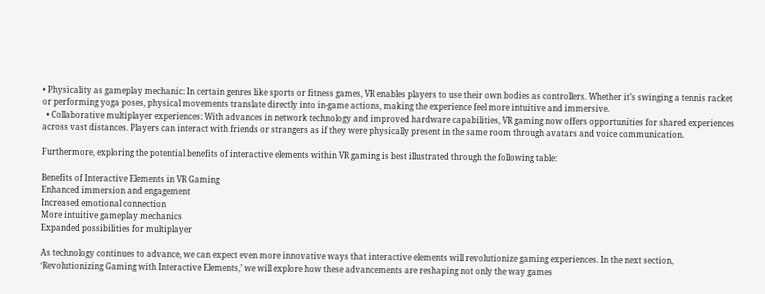• Physicality as gameplay mechanic: In certain genres like sports or fitness games, VR enables players to use their own bodies as controllers. Whether it’s swinging a tennis racket or performing yoga poses, physical movements translate directly into in-game actions, making the experience feel more intuitive and immersive.
  • Collaborative multiplayer experiences: With advances in network technology and improved hardware capabilities, VR gaming now offers opportunities for shared experiences across vast distances. Players can interact with friends or strangers as if they were physically present in the same room through avatars and voice communication.

Furthermore, exploring the potential benefits of interactive elements within VR gaming is best illustrated through the following table:

Benefits of Interactive Elements in VR Gaming
Enhanced immersion and engagement
Increased emotional connection
More intuitive gameplay mechanics
Expanded possibilities for multiplayer

As technology continues to advance, we can expect even more innovative ways that interactive elements will revolutionize gaming experiences. In the next section, ‘Revolutionizing Gaming with Interactive Elements,’ we will explore how these advancements are reshaping not only the way games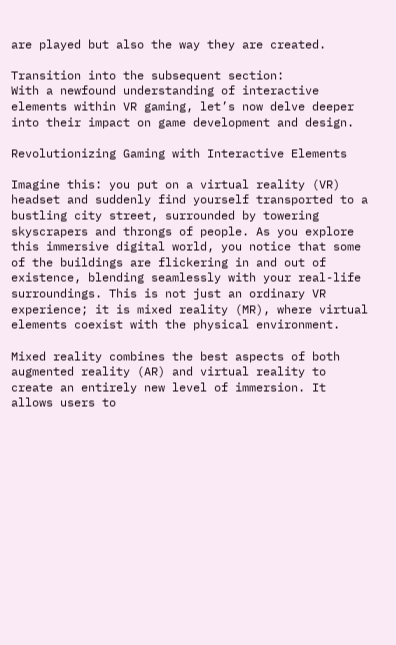are played but also the way they are created.

Transition into the subsequent section:
With a newfound understanding of interactive elements within VR gaming, let’s now delve deeper into their impact on game development and design.

Revolutionizing Gaming with Interactive Elements

Imagine this: you put on a virtual reality (VR) headset and suddenly find yourself transported to a bustling city street, surrounded by towering skyscrapers and throngs of people. As you explore this immersive digital world, you notice that some of the buildings are flickering in and out of existence, blending seamlessly with your real-life surroundings. This is not just an ordinary VR experience; it is mixed reality (MR), where virtual elements coexist with the physical environment.

Mixed reality combines the best aspects of both augmented reality (AR) and virtual reality to create an entirely new level of immersion. It allows users to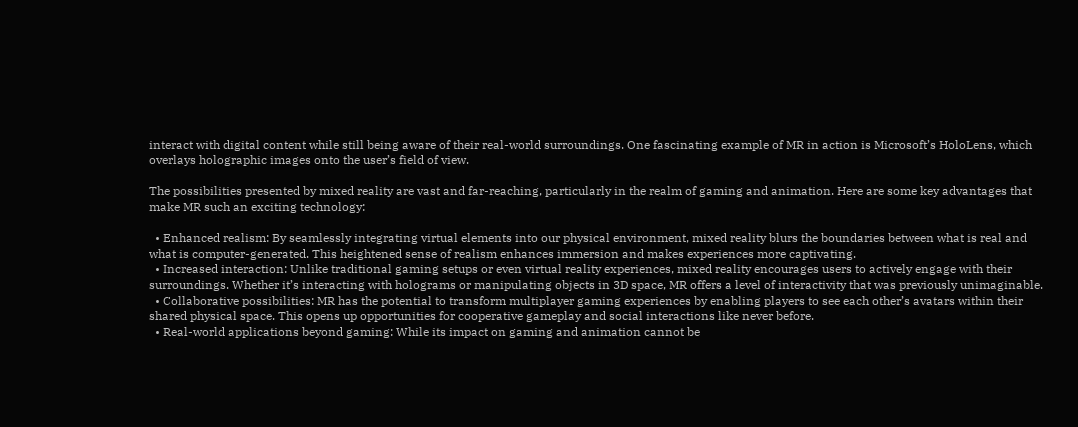interact with digital content while still being aware of their real-world surroundings. One fascinating example of MR in action is Microsoft’s HoloLens, which overlays holographic images onto the user’s field of view.

The possibilities presented by mixed reality are vast and far-reaching, particularly in the realm of gaming and animation. Here are some key advantages that make MR such an exciting technology:

  • Enhanced realism: By seamlessly integrating virtual elements into our physical environment, mixed reality blurs the boundaries between what is real and what is computer-generated. This heightened sense of realism enhances immersion and makes experiences more captivating.
  • Increased interaction: Unlike traditional gaming setups or even virtual reality experiences, mixed reality encourages users to actively engage with their surroundings. Whether it’s interacting with holograms or manipulating objects in 3D space, MR offers a level of interactivity that was previously unimaginable.
  • Collaborative possibilities: MR has the potential to transform multiplayer gaming experiences by enabling players to see each other’s avatars within their shared physical space. This opens up opportunities for cooperative gameplay and social interactions like never before.
  • Real-world applications beyond gaming: While its impact on gaming and animation cannot be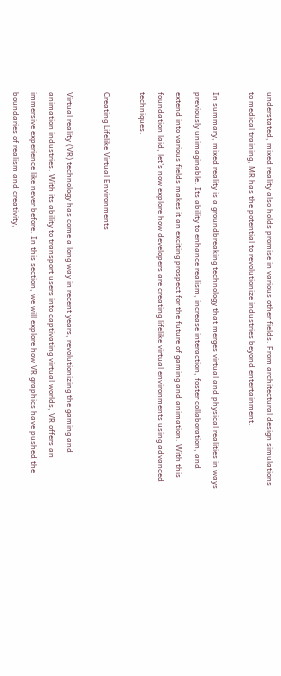understated, mixed reality also holds promise in various other fields. From architectural design simulations to medical training, MR has the potential to revolutionize industries beyond entertainment.

In summary, mixed reality is a groundbreaking technology that merges virtual and physical realities in ways previously unimaginable. Its ability to enhance realism, increase interaction, foster collaboration, and extend into various fields makes it an exciting prospect for the future of gaming and animation. With this foundation laid, let’s now explore how developers are creating lifelike virtual environments using advanced techniques.

Creating Lifelike Virtual Environments

Virtual reality (VR) technology has come a long way in recent years, revolutionizing the gaming and animation industries. With its ability to transport users into captivating virtual worlds, VR offers an immersive experience like never before. In this section, we will explore how VR graphics have pushed the boundaries of realism and creativity,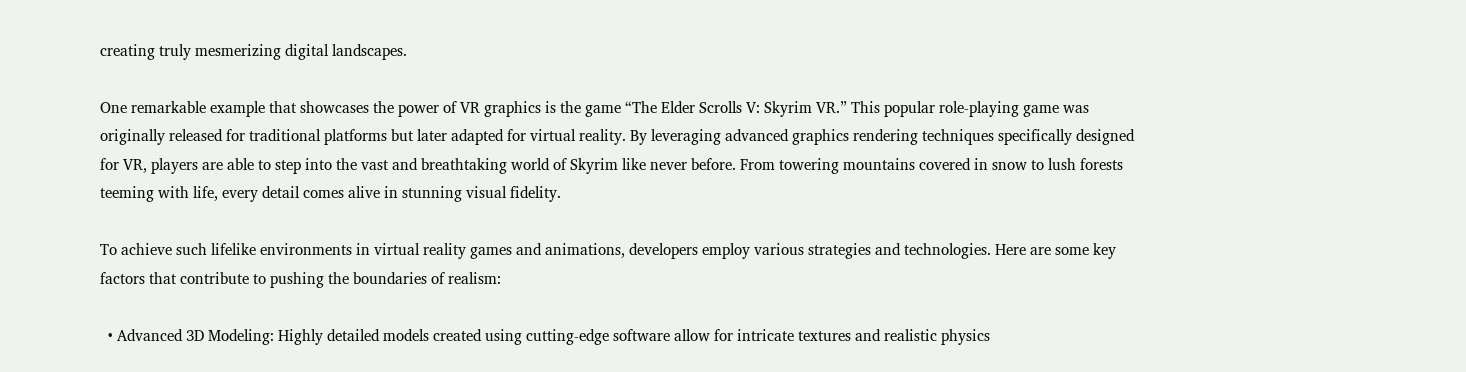creating truly mesmerizing digital landscapes.

One remarkable example that showcases the power of VR graphics is the game “The Elder Scrolls V: Skyrim VR.” This popular role-playing game was originally released for traditional platforms but later adapted for virtual reality. By leveraging advanced graphics rendering techniques specifically designed for VR, players are able to step into the vast and breathtaking world of Skyrim like never before. From towering mountains covered in snow to lush forests teeming with life, every detail comes alive in stunning visual fidelity.

To achieve such lifelike environments in virtual reality games and animations, developers employ various strategies and technologies. Here are some key factors that contribute to pushing the boundaries of realism:

  • Advanced 3D Modeling: Highly detailed models created using cutting-edge software allow for intricate textures and realistic physics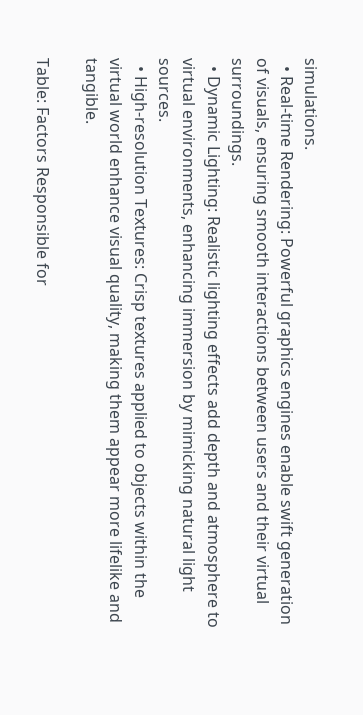simulations.
  • Real-time Rendering: Powerful graphics engines enable swift generation of visuals, ensuring smooth interactions between users and their virtual surroundings.
  • Dynamic Lighting: Realistic lighting effects add depth and atmosphere to virtual environments, enhancing immersion by mimicking natural light sources.
  • High-resolution Textures: Crisp textures applied to objects within the virtual world enhance visual quality, making them appear more lifelike and tangible.

Table: Factors Responsible for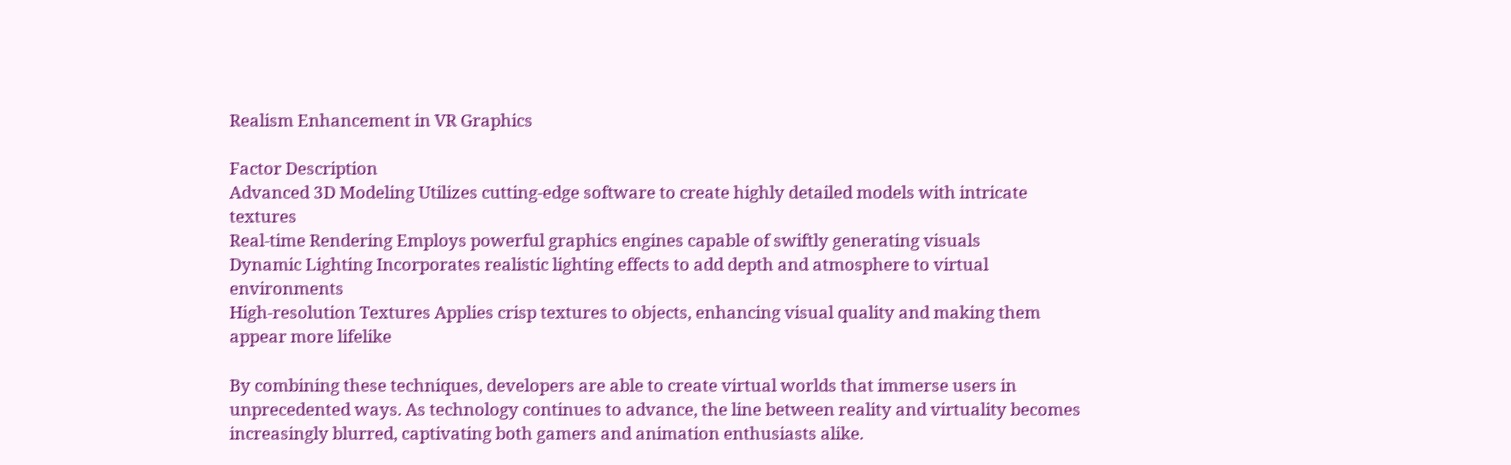Realism Enhancement in VR Graphics

Factor Description
Advanced 3D Modeling Utilizes cutting-edge software to create highly detailed models with intricate textures
Real-time Rendering Employs powerful graphics engines capable of swiftly generating visuals
Dynamic Lighting Incorporates realistic lighting effects to add depth and atmosphere to virtual environments
High-resolution Textures Applies crisp textures to objects, enhancing visual quality and making them appear more lifelike

By combining these techniques, developers are able to create virtual worlds that immerse users in unprecedented ways. As technology continues to advance, the line between reality and virtuality becomes increasingly blurred, captivating both gamers and animation enthusiasts alike.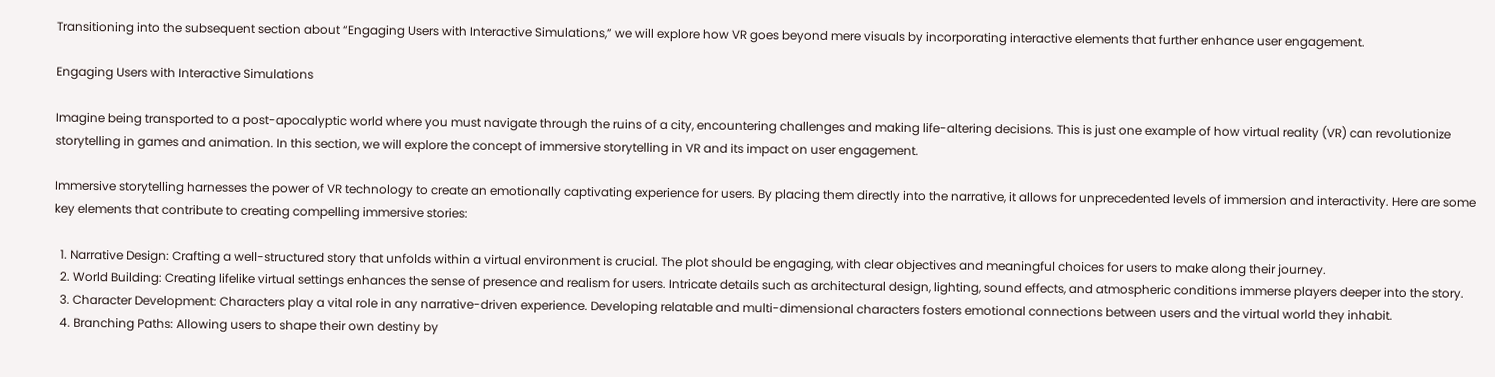Transitioning into the subsequent section about “Engaging Users with Interactive Simulations,” we will explore how VR goes beyond mere visuals by incorporating interactive elements that further enhance user engagement.

Engaging Users with Interactive Simulations

Imagine being transported to a post-apocalyptic world where you must navigate through the ruins of a city, encountering challenges and making life-altering decisions. This is just one example of how virtual reality (VR) can revolutionize storytelling in games and animation. In this section, we will explore the concept of immersive storytelling in VR and its impact on user engagement.

Immersive storytelling harnesses the power of VR technology to create an emotionally captivating experience for users. By placing them directly into the narrative, it allows for unprecedented levels of immersion and interactivity. Here are some key elements that contribute to creating compelling immersive stories:

  1. Narrative Design: Crafting a well-structured story that unfolds within a virtual environment is crucial. The plot should be engaging, with clear objectives and meaningful choices for users to make along their journey.
  2. World Building: Creating lifelike virtual settings enhances the sense of presence and realism for users. Intricate details such as architectural design, lighting, sound effects, and atmospheric conditions immerse players deeper into the story.
  3. Character Development: Characters play a vital role in any narrative-driven experience. Developing relatable and multi-dimensional characters fosters emotional connections between users and the virtual world they inhabit.
  4. Branching Paths: Allowing users to shape their own destiny by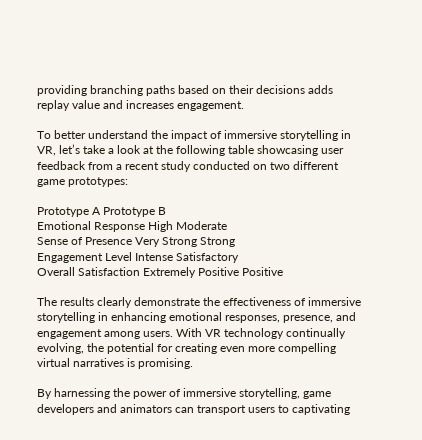providing branching paths based on their decisions adds replay value and increases engagement.

To better understand the impact of immersive storytelling in VR, let’s take a look at the following table showcasing user feedback from a recent study conducted on two different game prototypes:

Prototype A Prototype B
Emotional Response High Moderate
Sense of Presence Very Strong Strong
Engagement Level Intense Satisfactory
Overall Satisfaction Extremely Positive Positive

The results clearly demonstrate the effectiveness of immersive storytelling in enhancing emotional responses, presence, and engagement among users. With VR technology continually evolving, the potential for creating even more compelling virtual narratives is promising.

By harnessing the power of immersive storytelling, game developers and animators can transport users to captivating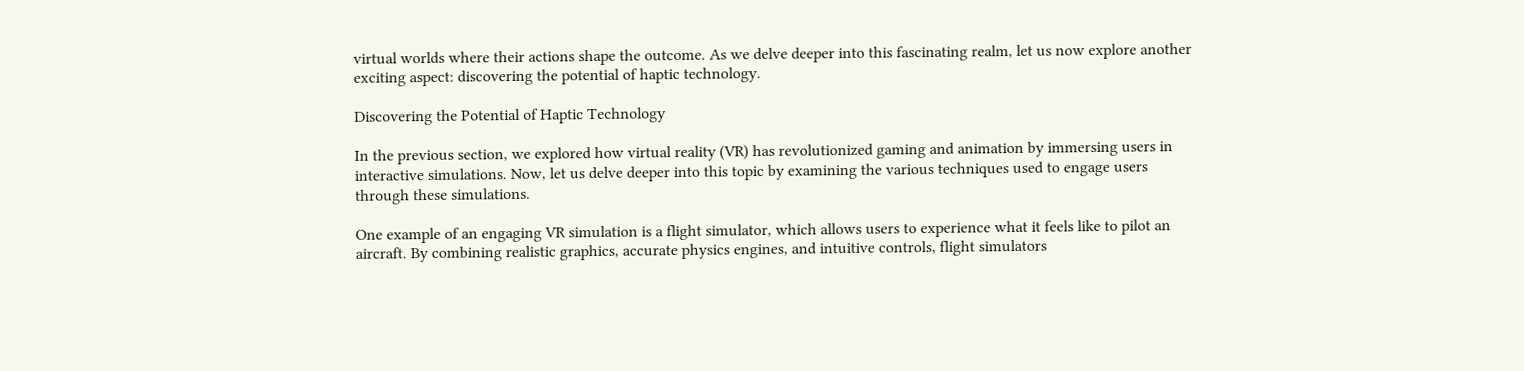virtual worlds where their actions shape the outcome. As we delve deeper into this fascinating realm, let us now explore another exciting aspect: discovering the potential of haptic technology.

Discovering the Potential of Haptic Technology

In the previous section, we explored how virtual reality (VR) has revolutionized gaming and animation by immersing users in interactive simulations. Now, let us delve deeper into this topic by examining the various techniques used to engage users through these simulations.

One example of an engaging VR simulation is a flight simulator, which allows users to experience what it feels like to pilot an aircraft. By combining realistic graphics, accurate physics engines, and intuitive controls, flight simulators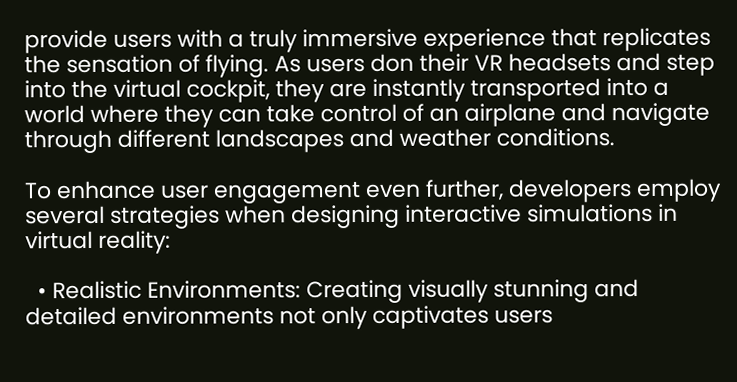provide users with a truly immersive experience that replicates the sensation of flying. As users don their VR headsets and step into the virtual cockpit, they are instantly transported into a world where they can take control of an airplane and navigate through different landscapes and weather conditions.

To enhance user engagement even further, developers employ several strategies when designing interactive simulations in virtual reality:

  • Realistic Environments: Creating visually stunning and detailed environments not only captivates users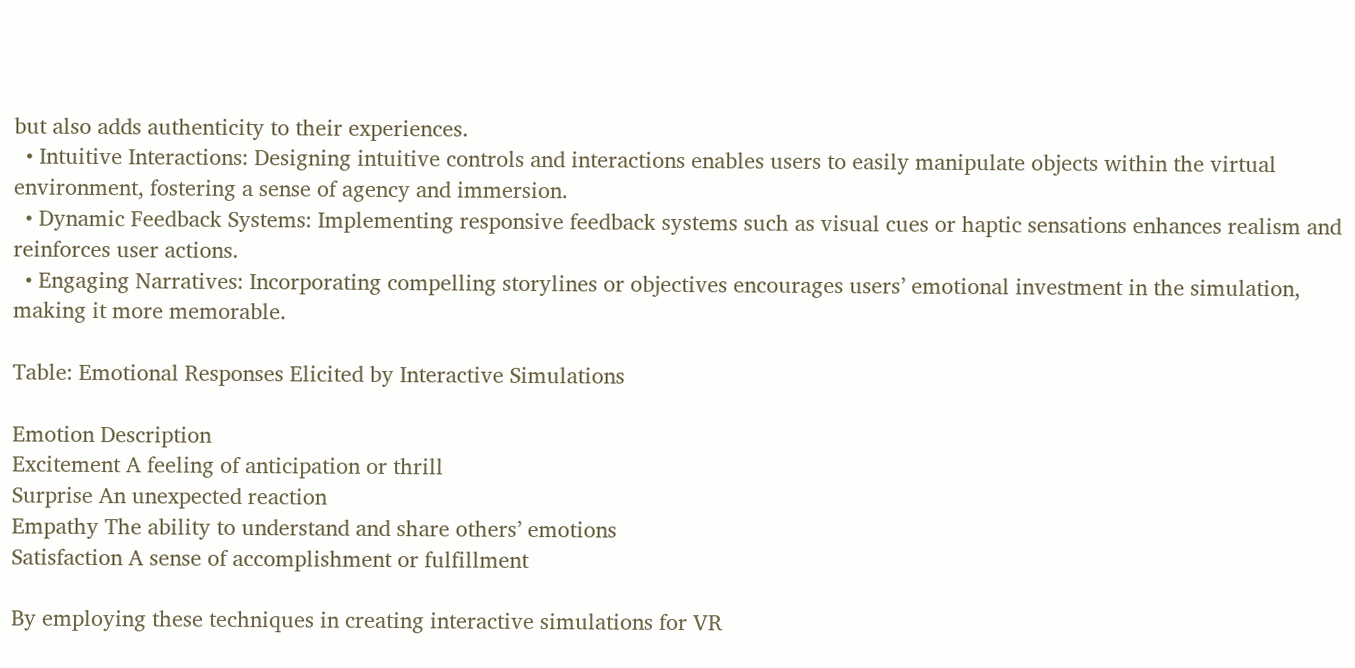but also adds authenticity to their experiences.
  • Intuitive Interactions: Designing intuitive controls and interactions enables users to easily manipulate objects within the virtual environment, fostering a sense of agency and immersion.
  • Dynamic Feedback Systems: Implementing responsive feedback systems such as visual cues or haptic sensations enhances realism and reinforces user actions.
  • Engaging Narratives: Incorporating compelling storylines or objectives encourages users’ emotional investment in the simulation, making it more memorable.

Table: Emotional Responses Elicited by Interactive Simulations

Emotion Description
Excitement A feeling of anticipation or thrill
Surprise An unexpected reaction
Empathy The ability to understand and share others’ emotions
Satisfaction A sense of accomplishment or fulfillment

By employing these techniques in creating interactive simulations for VR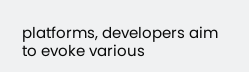platforms, developers aim to evoke various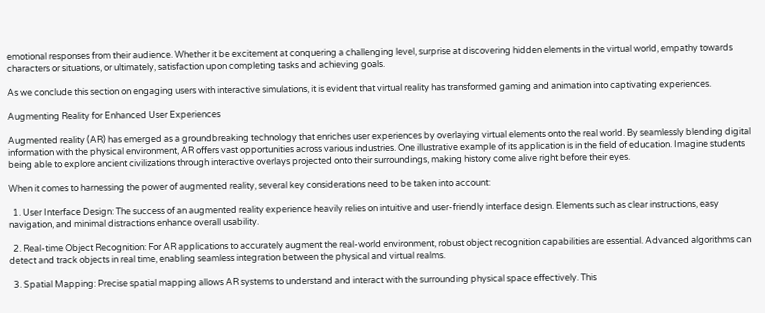emotional responses from their audience. Whether it be excitement at conquering a challenging level, surprise at discovering hidden elements in the virtual world, empathy towards characters or situations, or ultimately, satisfaction upon completing tasks and achieving goals.

As we conclude this section on engaging users with interactive simulations, it is evident that virtual reality has transformed gaming and animation into captivating experiences.

Augmenting Reality for Enhanced User Experiences

Augmented reality (AR) has emerged as a groundbreaking technology that enriches user experiences by overlaying virtual elements onto the real world. By seamlessly blending digital information with the physical environment, AR offers vast opportunities across various industries. One illustrative example of its application is in the field of education. Imagine students being able to explore ancient civilizations through interactive overlays projected onto their surroundings, making history come alive right before their eyes.

When it comes to harnessing the power of augmented reality, several key considerations need to be taken into account:

  1. User Interface Design: The success of an augmented reality experience heavily relies on intuitive and user-friendly interface design. Elements such as clear instructions, easy navigation, and minimal distractions enhance overall usability.

  2. Real-time Object Recognition: For AR applications to accurately augment the real-world environment, robust object recognition capabilities are essential. Advanced algorithms can detect and track objects in real time, enabling seamless integration between the physical and virtual realms.

  3. Spatial Mapping: Precise spatial mapping allows AR systems to understand and interact with the surrounding physical space effectively. This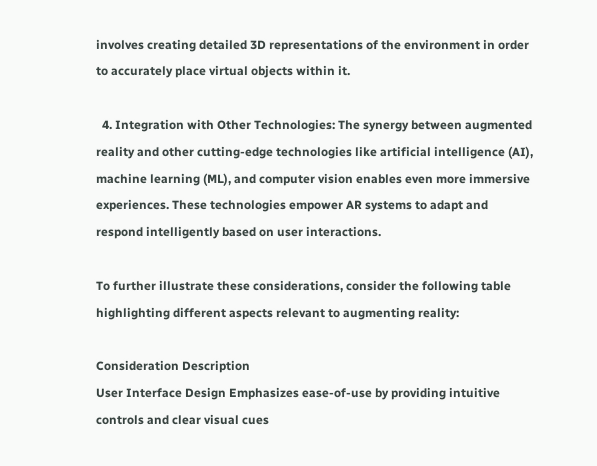involves creating detailed 3D representations of the environment in order to accurately place virtual objects within it.

  4. Integration with Other Technologies: The synergy between augmented reality and other cutting-edge technologies like artificial intelligence (AI), machine learning (ML), and computer vision enables even more immersive experiences. These technologies empower AR systems to adapt and respond intelligently based on user interactions.

To further illustrate these considerations, consider the following table highlighting different aspects relevant to augmenting reality:

Consideration Description
User Interface Design Emphasizes ease-of-use by providing intuitive controls and clear visual cues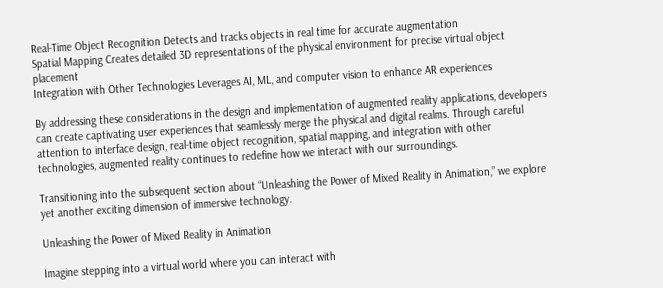Real-Time Object Recognition Detects and tracks objects in real time for accurate augmentation
Spatial Mapping Creates detailed 3D representations of the physical environment for precise virtual object placement
Integration with Other Technologies Leverages AI, ML, and computer vision to enhance AR experiences

By addressing these considerations in the design and implementation of augmented reality applications, developers can create captivating user experiences that seamlessly merge the physical and digital realms. Through careful attention to interface design, real-time object recognition, spatial mapping, and integration with other technologies, augmented reality continues to redefine how we interact with our surroundings.

Transitioning into the subsequent section about “Unleashing the Power of Mixed Reality in Animation,” we explore yet another exciting dimension of immersive technology.

Unleashing the Power of Mixed Reality in Animation

Imagine stepping into a virtual world where you can interact with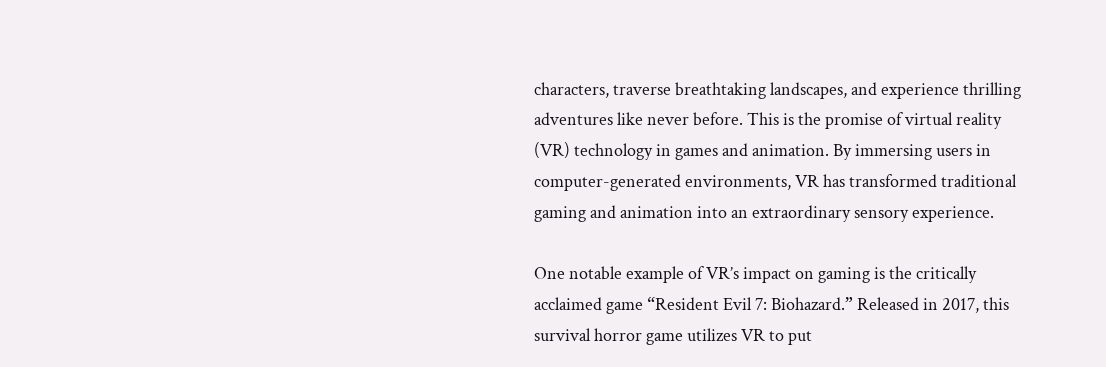characters, traverse breathtaking landscapes, and experience thrilling adventures like never before. This is the promise of virtual reality (VR) technology in games and animation. By immersing users in computer-generated environments, VR has transformed traditional gaming and animation into an extraordinary sensory experience.

One notable example of VR’s impact on gaming is the critically acclaimed game “Resident Evil 7: Biohazard.” Released in 2017, this survival horror game utilizes VR to put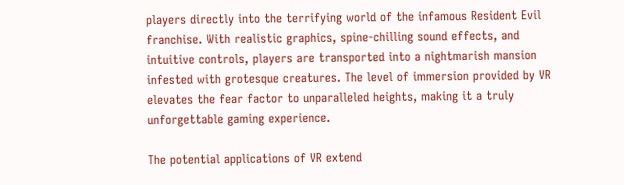players directly into the terrifying world of the infamous Resident Evil franchise. With realistic graphics, spine-chilling sound effects, and intuitive controls, players are transported into a nightmarish mansion infested with grotesque creatures. The level of immersion provided by VR elevates the fear factor to unparalleled heights, making it a truly unforgettable gaming experience.

The potential applications of VR extend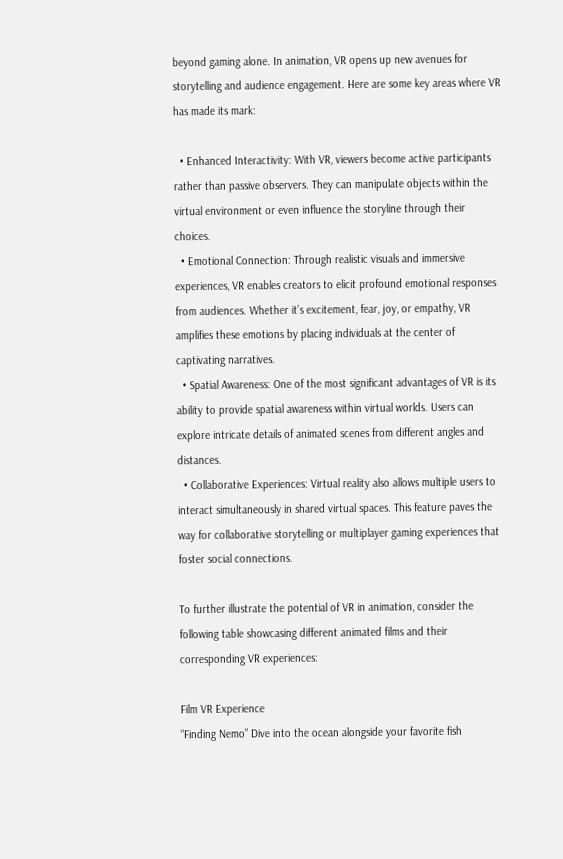beyond gaming alone. In animation, VR opens up new avenues for storytelling and audience engagement. Here are some key areas where VR has made its mark:

  • Enhanced Interactivity: With VR, viewers become active participants rather than passive observers. They can manipulate objects within the virtual environment or even influence the storyline through their choices.
  • Emotional Connection: Through realistic visuals and immersive experiences, VR enables creators to elicit profound emotional responses from audiences. Whether it’s excitement, fear, joy, or empathy, VR amplifies these emotions by placing individuals at the center of captivating narratives.
  • Spatial Awareness: One of the most significant advantages of VR is its ability to provide spatial awareness within virtual worlds. Users can explore intricate details of animated scenes from different angles and distances.
  • Collaborative Experiences: Virtual reality also allows multiple users to interact simultaneously in shared virtual spaces. This feature paves the way for collaborative storytelling or multiplayer gaming experiences that foster social connections.

To further illustrate the potential of VR in animation, consider the following table showcasing different animated films and their corresponding VR experiences:

Film VR Experience
“Finding Nemo” Dive into the ocean alongside your favorite fish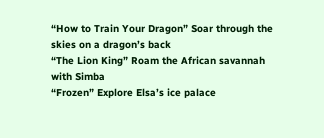“How to Train Your Dragon” Soar through the skies on a dragon’s back
“The Lion King” Roam the African savannah with Simba
“Frozen” Explore Elsa’s ice palace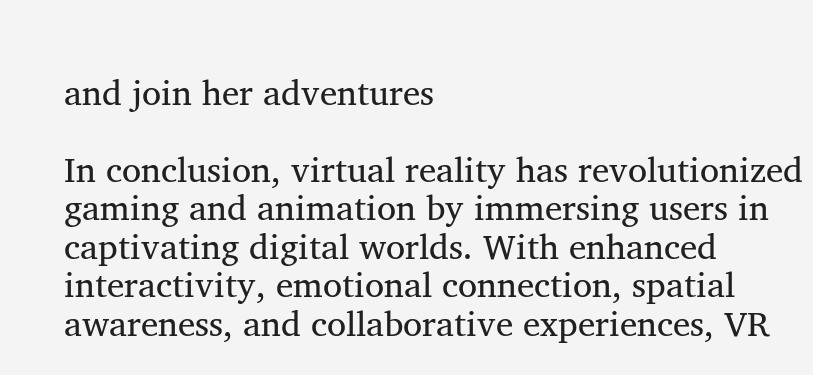and join her adventures

In conclusion, virtual reality has revolutionized gaming and animation by immersing users in captivating digital worlds. With enhanced interactivity, emotional connection, spatial awareness, and collaborative experiences, VR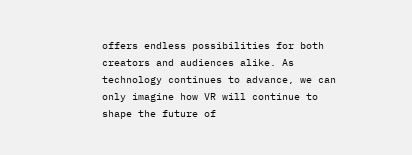offers endless possibilities for both creators and audiences alike. As technology continues to advance, we can only imagine how VR will continue to shape the future of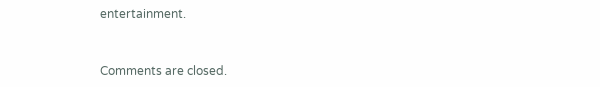entertainment.


Comments are closed.